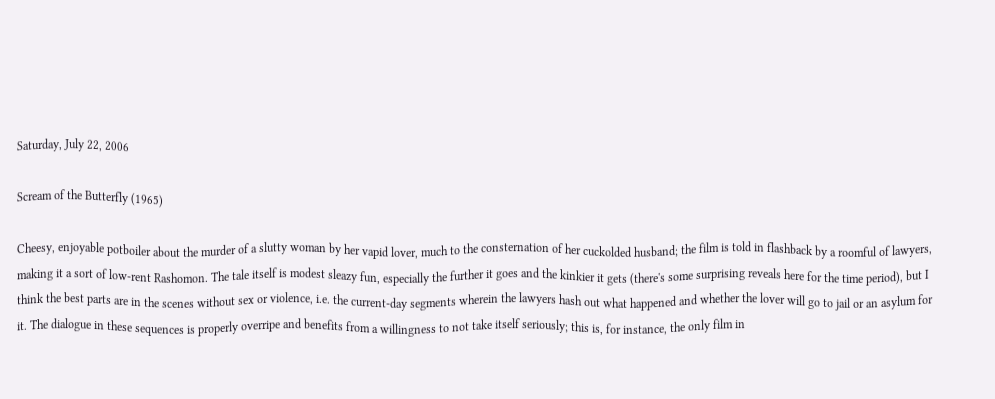Saturday, July 22, 2006

Scream of the Butterfly (1965)

Cheesy, enjoyable potboiler about the murder of a slutty woman by her vapid lover, much to the consternation of her cuckolded husband; the film is told in flashback by a roomful of lawyers, making it a sort of low-rent Rashomon. The tale itself is modest sleazy fun, especially the further it goes and the kinkier it gets (there's some surprising reveals here for the time period), but I think the best parts are in the scenes without sex or violence, i.e. the current-day segments wherein the lawyers hash out what happened and whether the lover will go to jail or an asylum for it. The dialogue in these sequences is properly overripe and benefits from a willingness to not take itself seriously; this is, for instance, the only film in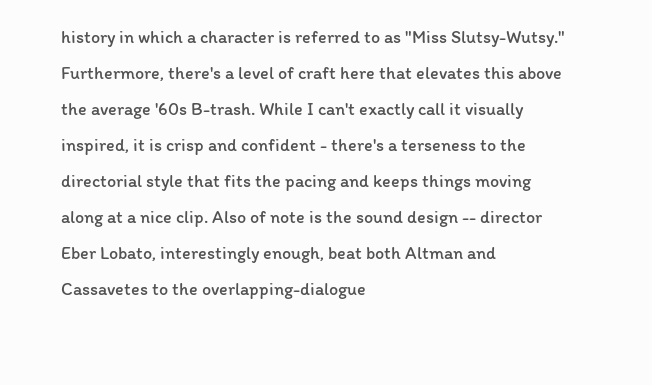history in which a character is referred to as "Miss Slutsy-Wutsy." Furthermore, there's a level of craft here that elevates this above the average '60s B-trash. While I can't exactly call it visually inspired, it is crisp and confident - there's a terseness to the directorial style that fits the pacing and keeps things moving along at a nice clip. Also of note is the sound design -- director Eber Lobato, interestingly enough, beat both Altman and Cassavetes to the overlapping-dialogue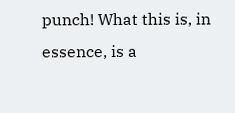punch! What this is, in essence, is a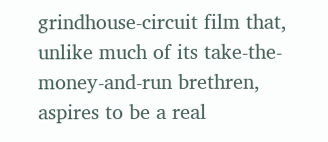grindhouse-circuit film that, unlike much of its take-the-money-and-run brethren, aspires to be a real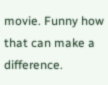movie. Funny how that can make a difference.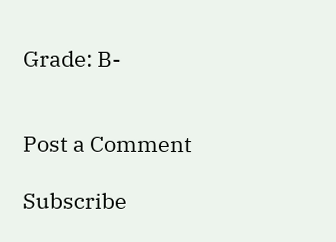Grade: B-


Post a Comment

Subscribe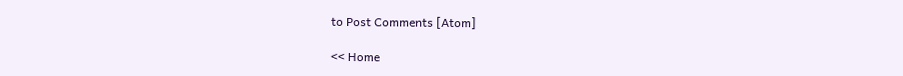to Post Comments [Atom]

<< Home